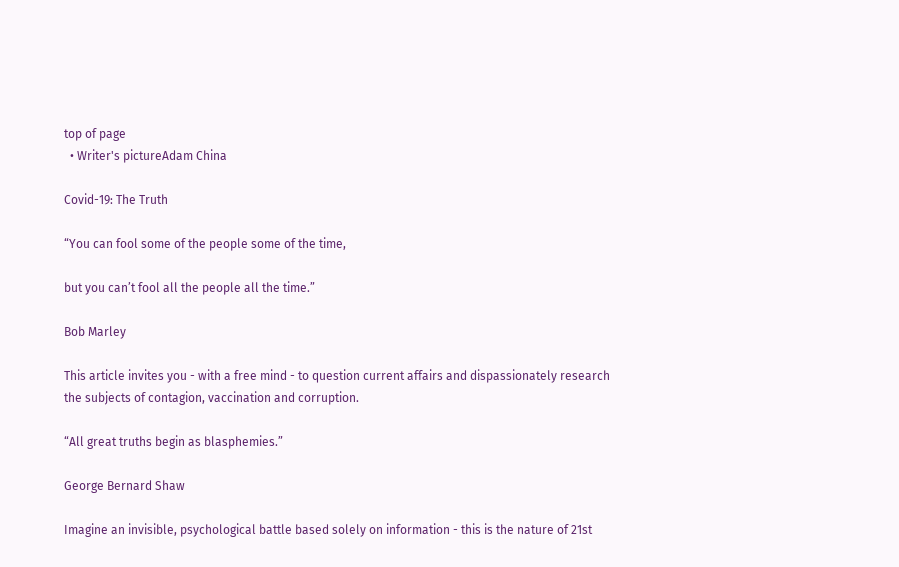top of page
  • Writer's pictureAdam China

Covid-19: The Truth

“You can fool some of the people some of the time,

but you can’t fool all the people all the time.”

Bob Marley

This article invites you - with a free mind - to question current affairs and dispassionately research the subjects of contagion, vaccination and corruption.

“All great truths begin as blasphemies.”

George Bernard Shaw

Imagine an invisible, psychological battle based solely on information - this is the nature of 21st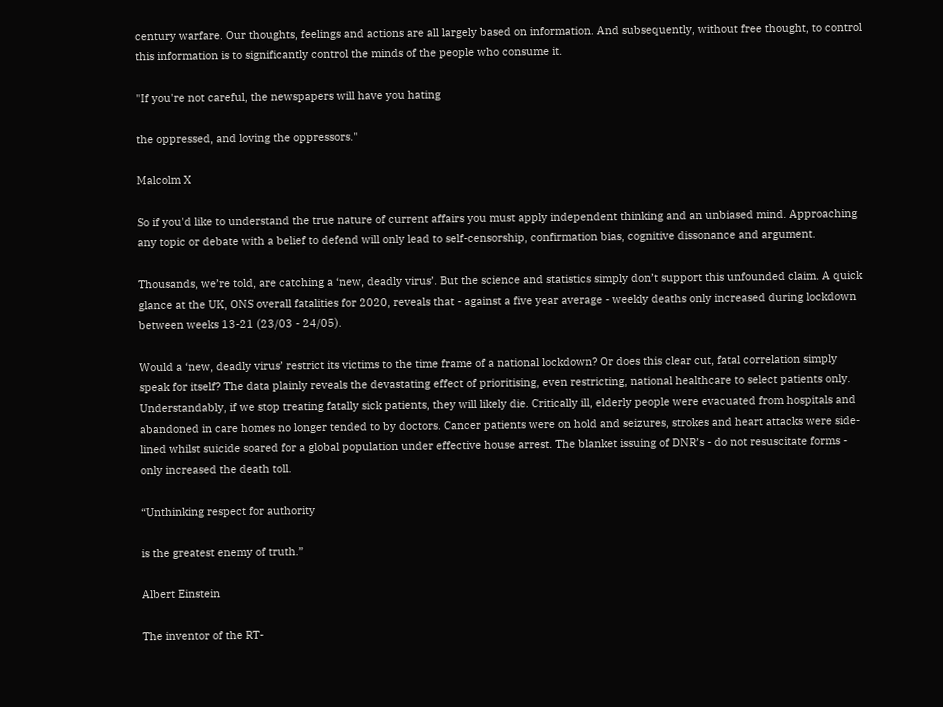century warfare. Our thoughts, feelings and actions are all largely based on information. And subsequently, without free thought, to control this information is to significantly control the minds of the people who consume it.

"If you're not careful, the newspapers will have you hating

the oppressed, and loving the oppressors."

Malcolm X

So if you'd like to understand the true nature of current affairs you must apply independent thinking and an unbiased mind. Approaching any topic or debate with a belief to defend will only lead to self-censorship, confirmation bias, cognitive dissonance and argument.

Thousands, we’re told, are catching a ‘new, deadly virus’. But the science and statistics simply don’t support this unfounded claim. A quick glance at the UK, ONS overall fatalities for 2020, reveals that - against a five year average - weekly deaths only increased during lockdown between weeks 13-21 (23/03 - 24/05).

Would a ‘new, deadly virus’ restrict its victims to the time frame of a national lockdown? Or does this clear cut, fatal correlation simply speak for itself? The data plainly reveals the devastating effect of prioritising, even restricting, national healthcare to select patients only. Understandably, if we stop treating fatally sick patients, they will likely die. Critically ill, elderly people were evacuated from hospitals and abandoned in care homes no longer tended to by doctors. Cancer patients were on hold and seizures, strokes and heart attacks were side-lined whilst suicide soared for a global population under effective house arrest. The blanket issuing of DNR’s - do not resuscitate forms - only increased the death toll.

“Unthinking respect for authority

is the greatest enemy of truth.”

Albert Einstein

The inventor of the RT-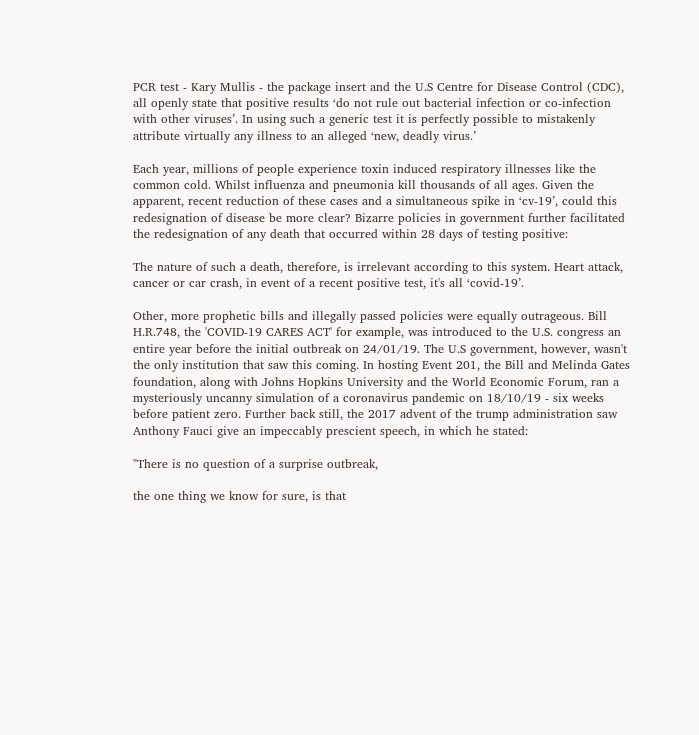PCR test - Kary Mullis - the package insert and the U.S Centre for Disease Control (CDC), all openly state that positive results ‘do not rule out bacterial infection or co-infection with other viruses’. In using such a generic test it is perfectly possible to mistakenly attribute virtually any illness to an alleged ‘new, deadly virus.’

Each year, millions of people experience toxin induced respiratory illnesses like the common cold. Whilst influenza and pneumonia kill thousands of all ages. Given the apparent, recent reduction of these cases and a simultaneous spike in ‘cv-19’, could this redesignation of disease be more clear? Bizarre policies in government further facilitated the redesignation of any death that occurred within 28 days of testing positive:

The nature of such a death, therefore, is irrelevant according to this system. Heart attack, cancer or car crash, in event of a recent positive test, it's all ‘covid-19’.

Other, more prophetic bills and illegally passed policies were equally outrageous. Bill H.R.748, the 'COVID-19 CARES ACT' for example, was introduced to the U.S. congress an entire year before the initial outbreak on 24/01/19. The U.S government, however, wasn't the only institution that saw this coming. In hosting Event 201, the Bill and Melinda Gates foundation, along with Johns Hopkins University and the World Economic Forum, ran a mysteriously uncanny simulation of a coronavirus pandemic on 18/10/19 - six weeks before patient zero. Further back still, the 2017 advent of the trump administration saw Anthony Fauci give an impeccably prescient speech, in which he stated:

"There is no question of a surprise outbreak,

the one thing we know for sure, is that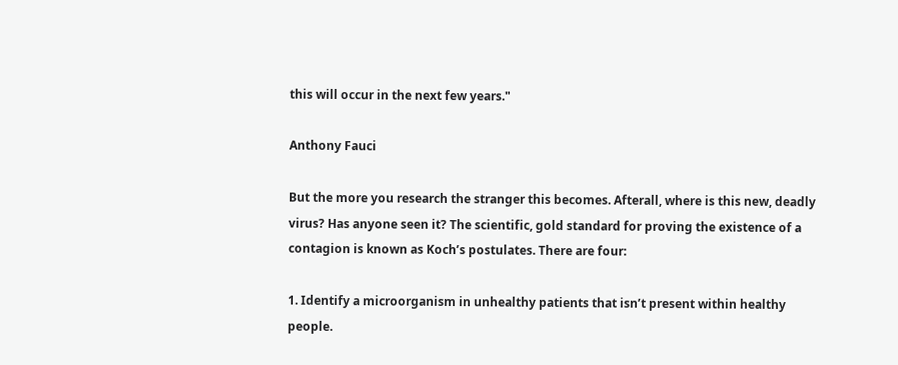this will occur in the next few years."

Anthony Fauci

But the more you research the stranger this becomes. Afterall, where is this new, deadly virus? Has anyone seen it? The scientific, gold standard for proving the existence of a contagion is known as Koch’s postulates. There are four:

1. Identify a microorganism in unhealthy patients that isn’t present within healthy people.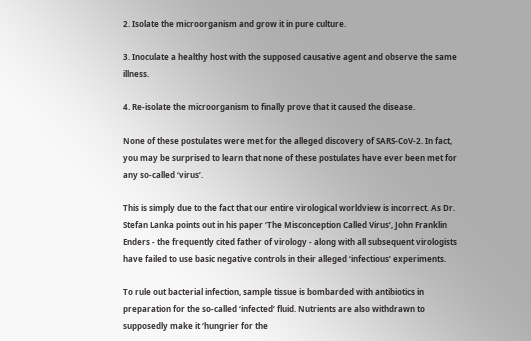2. Isolate the microorganism and grow it in pure culture.

3. Inoculate a healthy host with the supposed causative agent and observe the same illness.

4. Re-isolate the microorganism to finally prove that it caused the disease.

None of these postulates were met for the alleged discovery of SARS-CoV-2. In fact, you may be surprised to learn that none of these postulates have ever been met for any so-called ‘virus’.

This is simply due to the fact that our entire virological worldview is incorrect. As Dr. Stefan Lanka points out in his paper ‘The Misconception Called Virus’, John Franklin Enders - the frequently cited father of virology - along with all subsequent virologists have failed to use basic negative controls in their alleged ‘infectious’ experiments.

To rule out bacterial infection, sample tissue is bombarded with antibiotics in preparation for the so-called ‘infected’ fluid. Nutrients are also withdrawn to supposedly make it ‘hungrier for the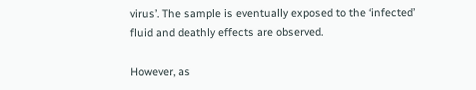virus’. The sample is eventually exposed to the ‘infected’ fluid and deathly effects are observed.

However, as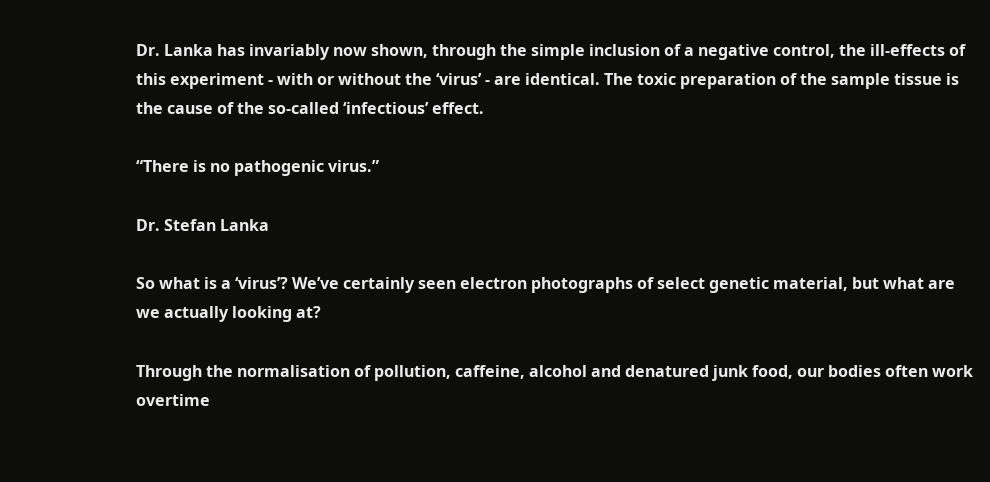Dr. Lanka has invariably now shown, through the simple inclusion of a negative control, the ill-effects of this experiment - with or without the ‘virus’ - are identical. The toxic preparation of the sample tissue is the cause of the so-called ‘infectious’ effect.

“There is no pathogenic virus.”

Dr. Stefan Lanka

So what is a ‘virus’? We’ve certainly seen electron photographs of select genetic material, but what are we actually looking at?

Through the normalisation of pollution, caffeine, alcohol and denatured junk food, our bodies often work overtime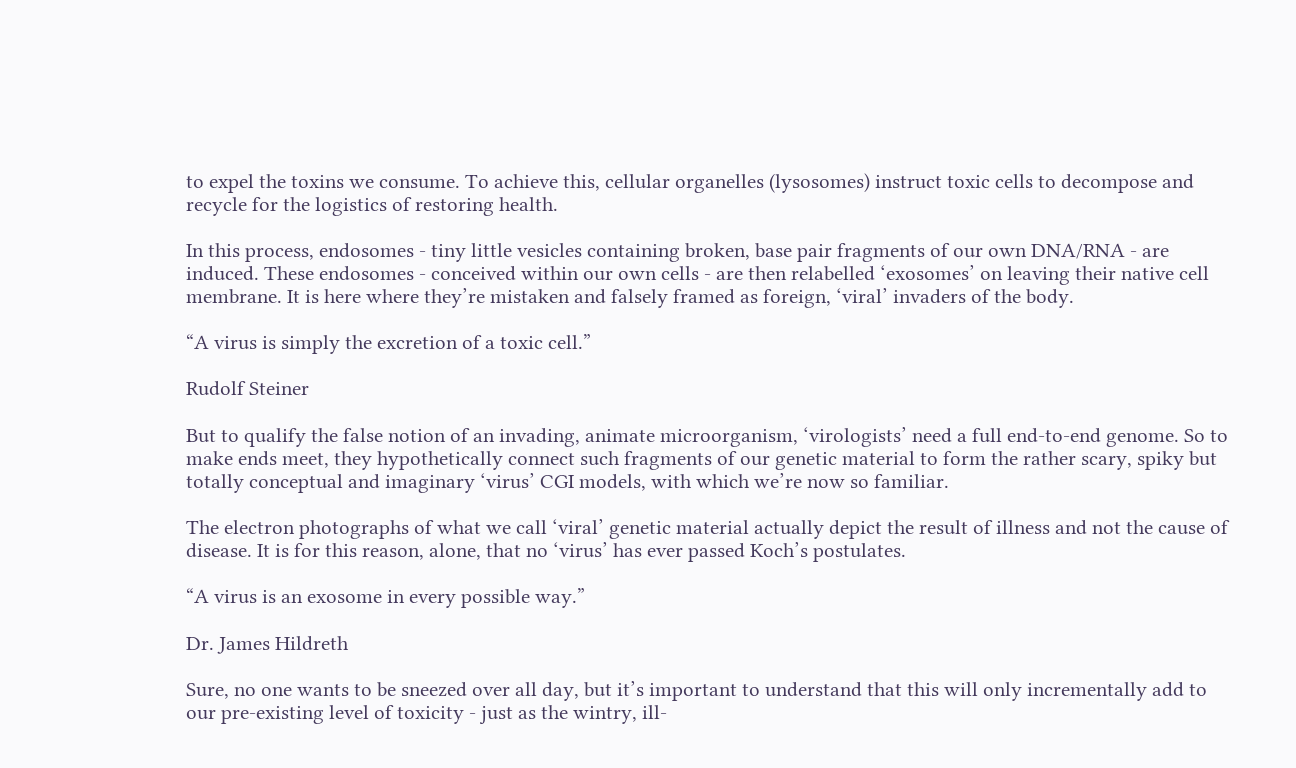to expel the toxins we consume. To achieve this, cellular organelles (lysosomes) instruct toxic cells to decompose and recycle for the logistics of restoring health.

In this process, endosomes - tiny little vesicles containing broken, base pair fragments of our own DNA/RNA - are induced. These endosomes - conceived within our own cells - are then relabelled ‘exosomes’ on leaving their native cell membrane. It is here where they’re mistaken and falsely framed as foreign, ‘viral’ invaders of the body.

“A virus is simply the excretion of a toxic cell.”

Rudolf Steiner

But to qualify the false notion of an invading, animate microorganism, ‘virologists’ need a full end-to-end genome. So to make ends meet, they hypothetically connect such fragments of our genetic material to form the rather scary, spiky but totally conceptual and imaginary ‘virus’ CGI models, with which we’re now so familiar.

The electron photographs of what we call ‘viral’ genetic material actually depict the result of illness and not the cause of disease. It is for this reason, alone, that no ‘virus’ has ever passed Koch’s postulates.

“A virus is an exosome in every possible way.”

Dr. James Hildreth

Sure, no one wants to be sneezed over all day, but it’s important to understand that this will only incrementally add to our pre-existing level of toxicity - just as the wintry, ill-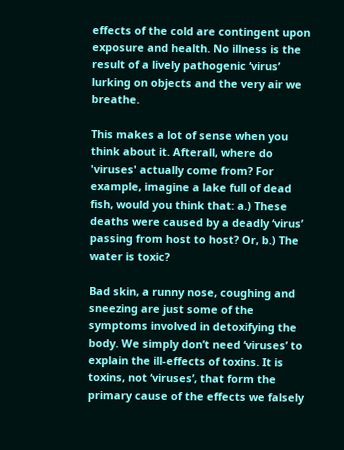effects of the cold are contingent upon exposure and health. No illness is the result of a lively pathogenic ‘virus’ lurking on objects and the very air we breathe.

This makes a lot of sense when you think about it. Afterall, where do 'viruses' actually come from? For example, imagine a lake full of dead fish, would you think that: a.) These deaths were caused by a deadly ‘virus’ passing from host to host? Or, b.) The water is toxic?

Bad skin, a runny nose, coughing and sneezing are just some of the symptoms involved in detoxifying the body. We simply don’t need ‘viruses’ to explain the ill-effects of toxins. It is toxins, not ‘viruses’, that form the primary cause of the effects we falsely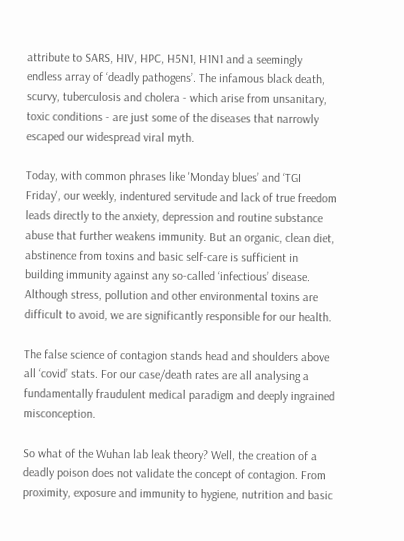attribute to SARS, HIV, HPC, H5N1, H1N1 and a seemingly endless array of ‘deadly pathogens’. The infamous black death, scurvy, tuberculosis and cholera - which arise from unsanitary, toxic conditions - are just some of the diseases that narrowly escaped our widespread viral myth.

Today, with common phrases like 'Monday blues’ and ‘TGI Friday', our weekly, indentured servitude and lack of true freedom leads directly to the anxiety, depression and routine substance abuse that further weakens immunity. But an organic, clean diet, abstinence from toxins and basic self-care is sufficient in building immunity against any so-called ‘infectious’ disease. Although stress, pollution and other environmental toxins are difficult to avoid, we are significantly responsible for our health.

The false science of contagion stands head and shoulders above all ‘covid’ stats. For our case/death rates are all analysing a fundamentally fraudulent medical paradigm and deeply ingrained misconception.

So what of the Wuhan lab leak theory? Well, the creation of a deadly poison does not validate the concept of contagion. From proximity, exposure and immunity to hygiene, nutrition and basic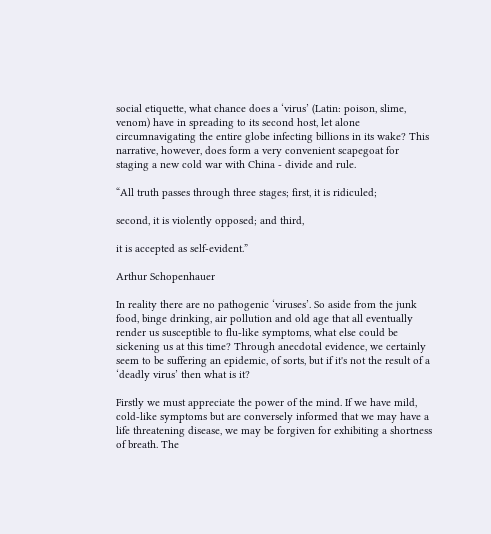social etiquette, what chance does a ‘virus’ (Latin: poison, slime, venom) have in spreading to its second host, let alone circumnavigating the entire globe infecting billions in its wake? This narrative, however, does form a very convenient scapegoat for staging a new cold war with China - divide and rule.

“All truth passes through three stages; first, it is ridiculed;

second, it is violently opposed; and third,

it is accepted as self-evident.”

Arthur Schopenhauer

In reality there are no pathogenic ‘viruses’. So aside from the junk food, binge drinking, air pollution and old age that all eventually render us susceptible to flu-like symptoms, what else could be sickening us at this time? Through anecdotal evidence, we certainly seem to be suffering an epidemic, of sorts, but if it's not the result of a ‘deadly virus’ then what is it?

Firstly we must appreciate the power of the mind. If we have mild, cold-like symptoms but are conversely informed that we may have a life threatening disease, we may be forgiven for exhibiting a shortness of breath. The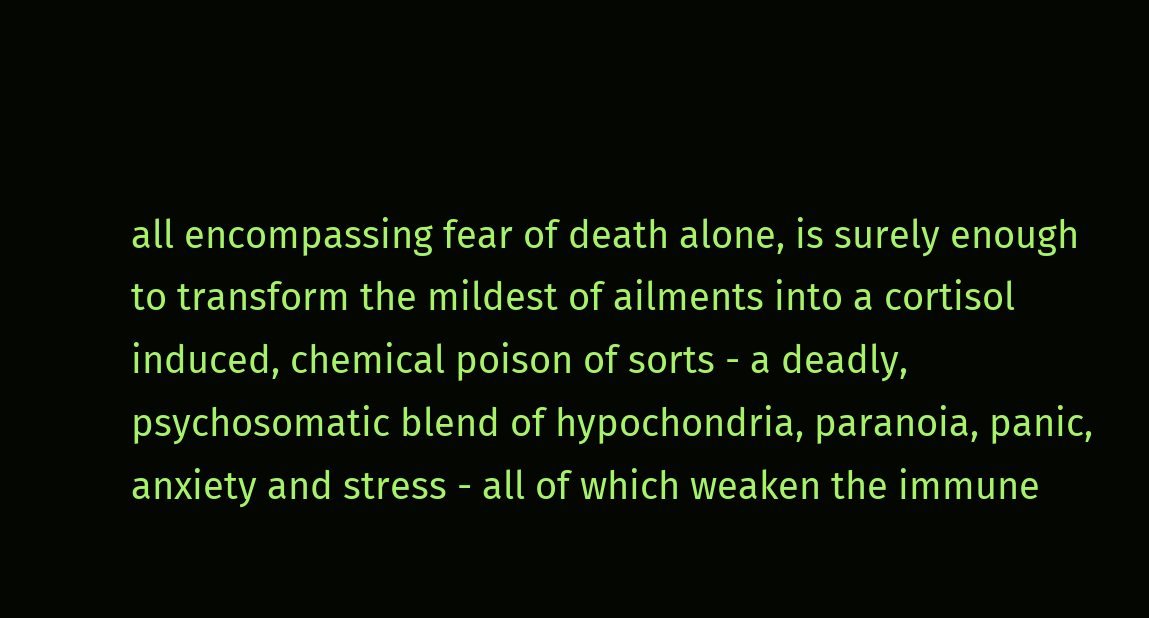all encompassing fear of death alone, is surely enough to transform the mildest of ailments into a cortisol induced, chemical poison of sorts - a deadly, psychosomatic blend of hypochondria, paranoia, panic, anxiety and stress - all of which weaken the immune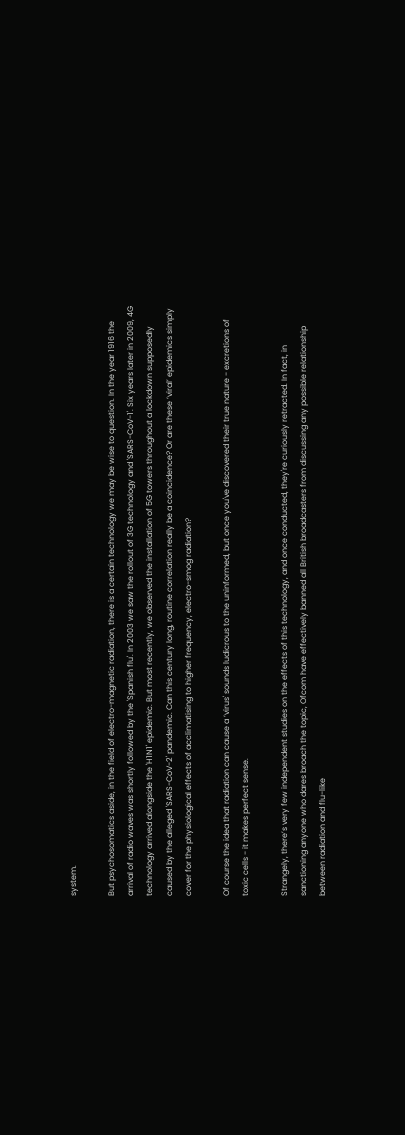system.

But psychosomatics aside, in the field of electro-magnetic radiation, there is a certain technology we may be wise to question. In the year 1916 the arrival of radio waves was shortly followed by the 'Spanish flu'. In 2003 we saw the rollout of 3G technology and 'SARS-CoV-1'. Six years later in 2009, 4G technology arrived alongside the 'H1N1' epidemic. But most recently, we observed the installation of 5G towers throughout a lockdown supposedly caused by the alleged 'SARS-CoV-2' pandemic. Can this century long, routine correlation really be a coincidence? Or are these ‘viral’ epidemics simply cover for the physiological effects of acclimatising to higher frequency, electro-smog radiation?

Of course the idea that radiation can cause a ‘virus' sounds ludicrous to the uninformed, but once you've discovered their true nature - excretions of toxic cells - it makes perfect sense.

Strangely, there’s very few independent studies on the effects of this technology, and once conducted, they're curiously retracted. In fact, in sanctioning anyone who dares broach the topic, Ofcom have effectively banned all British broadcasters from discussing any possible relationship between radiation and flu-like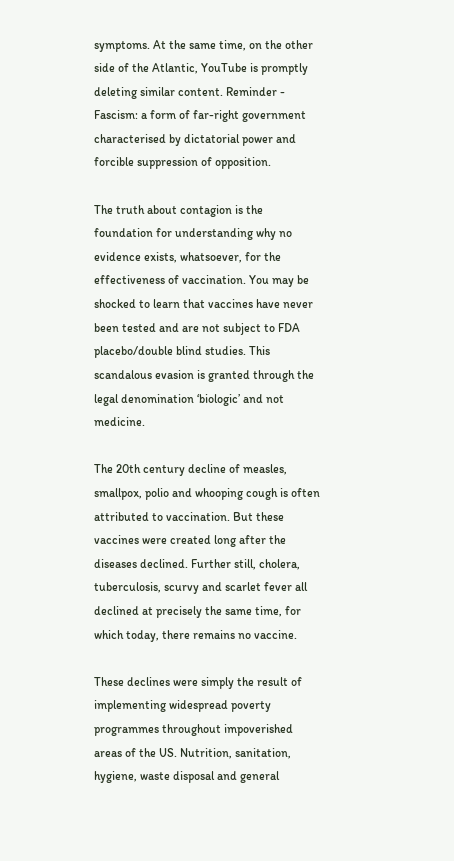symptoms. At the same time, on the other side of the Atlantic, YouTube is promptly deleting similar content. Reminder - Fascism: a form of far-right government characterised by dictatorial power and forcible suppression of opposition.

The truth about contagion is the foundation for understanding why no evidence exists, whatsoever, for the effectiveness of vaccination. You may be shocked to learn that vaccines have never been tested and are not subject to FDA placebo/double blind studies. This scandalous evasion is granted through the legal denomination ‘biologic’ and not medicine.

The 20th century decline of measles, smallpox, polio and whooping cough is often attributed to vaccination. But these vaccines were created long after the diseases declined. Further still, cholera, tuberculosis, scurvy and scarlet fever all declined at precisely the same time, for which today, there remains no vaccine.

These declines were simply the result of implementing widespread poverty programmes throughout impoverished areas of the US. Nutrition, sanitation, hygiene, waste disposal and general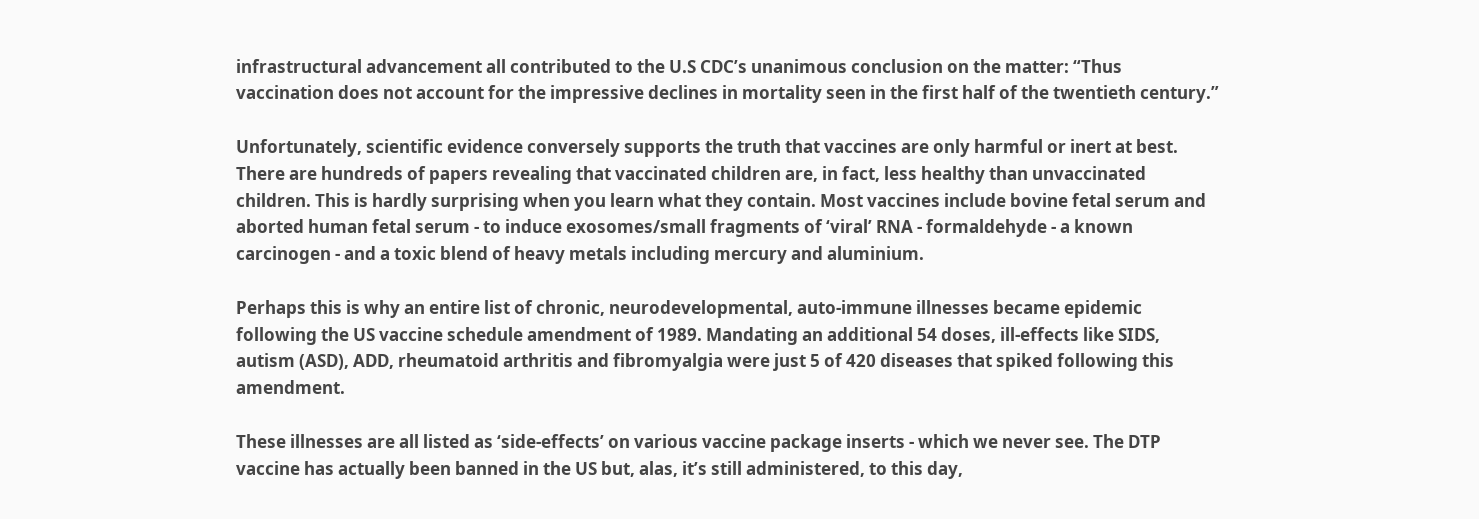infrastructural advancement all contributed to the U.S CDC’s unanimous conclusion on the matter: “Thus vaccination does not account for the impressive declines in mortality seen in the first half of the twentieth century.”

Unfortunately, scientific evidence conversely supports the truth that vaccines are only harmful or inert at best. There are hundreds of papers revealing that vaccinated children are, in fact, less healthy than unvaccinated children. This is hardly surprising when you learn what they contain. Most vaccines include bovine fetal serum and aborted human fetal serum - to induce exosomes/small fragments of ‘viral’ RNA - formaldehyde - a known carcinogen - and a toxic blend of heavy metals including mercury and aluminium.

Perhaps this is why an entire list of chronic, neurodevelopmental, auto-immune illnesses became epidemic following the US vaccine schedule amendment of 1989. Mandating an additional 54 doses, ill-effects like SIDS, autism (ASD), ADD, rheumatoid arthritis and fibromyalgia were just 5 of 420 diseases that spiked following this amendment.

These illnesses are all listed as ‘side-effects’ on various vaccine package inserts - which we never see. The DTP vaccine has actually been banned in the US but, alas, it’s still administered, to this day,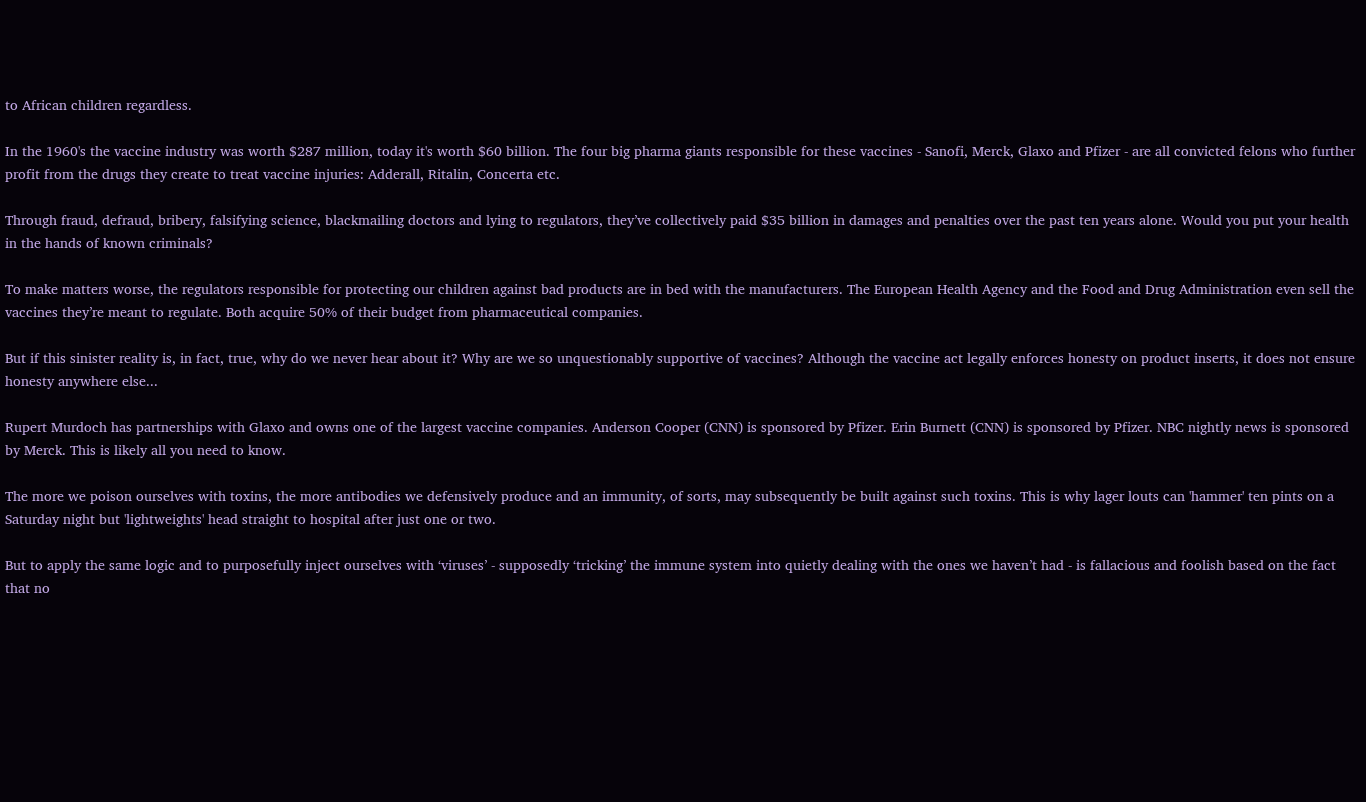to African children regardless.

In the 1960's the vaccine industry was worth $287 million, today it's worth $60 billion. The four big pharma giants responsible for these vaccines - Sanofi, Merck, Glaxo and Pfizer - are all convicted felons who further profit from the drugs they create to treat vaccine injuries: Adderall, Ritalin, Concerta etc.

Through fraud, defraud, bribery, falsifying science, blackmailing doctors and lying to regulators, they’ve collectively paid $35 billion in damages and penalties over the past ten years alone. Would you put your health in the hands of known criminals?

To make matters worse, the regulators responsible for protecting our children against bad products are in bed with the manufacturers. The European Health Agency and the Food and Drug Administration even sell the vaccines they’re meant to regulate. Both acquire 50% of their budget from pharmaceutical companies.

But if this sinister reality is, in fact, true, why do we never hear about it? Why are we so unquestionably supportive of vaccines? Although the vaccine act legally enforces honesty on product inserts, it does not ensure honesty anywhere else...

Rupert Murdoch has partnerships with Glaxo and owns one of the largest vaccine companies. Anderson Cooper (CNN) is sponsored by Pfizer. Erin Burnett (CNN) is sponsored by Pfizer. NBC nightly news is sponsored by Merck. This is likely all you need to know.

The more we poison ourselves with toxins, the more antibodies we defensively produce and an immunity, of sorts, may subsequently be built against such toxins. This is why lager louts can 'hammer' ten pints on a Saturday night but 'lightweights' head straight to hospital after just one or two.

But to apply the same logic and to purposefully inject ourselves with ‘viruses’ - supposedly ‘tricking’ the immune system into quietly dealing with the ones we haven’t had - is fallacious and foolish based on the fact that no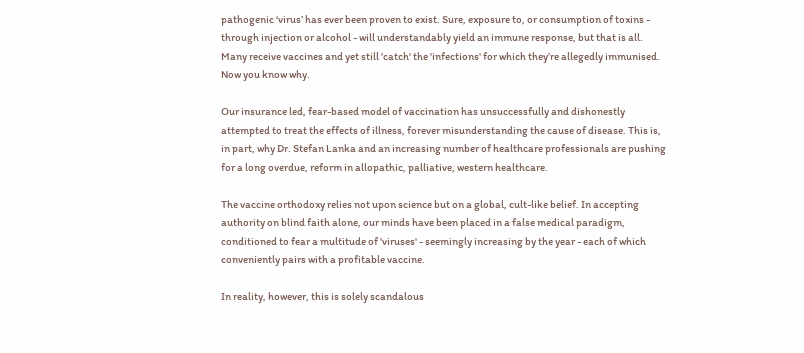pathogenic ‘virus’ has ever been proven to exist. Sure, exposure to, or consumption of toxins - through injection or alcohol - will understandably yield an immune response, but that is all. Many receive vaccines and yet still 'catch' the 'infections' for which they’re allegedly immunised. Now you know why.

Our insurance led, fear-based model of vaccination has unsuccessfully and dishonestly attempted to treat the effects of illness, forever misunderstanding the cause of disease. This is, in part, why Dr. Stefan Lanka and an increasing number of healthcare professionals are pushing for a long overdue, reform in allopathic, palliative, western healthcare.

The vaccine orthodoxy relies not upon science but on a global, cult-like belief. In accepting authority on blind faith alone, our minds have been placed in a false medical paradigm, conditioned to fear a multitude of 'viruses' - seemingly increasing by the year - each of which conveniently pairs with a profitable vaccine.

In reality, however, this is solely scandalous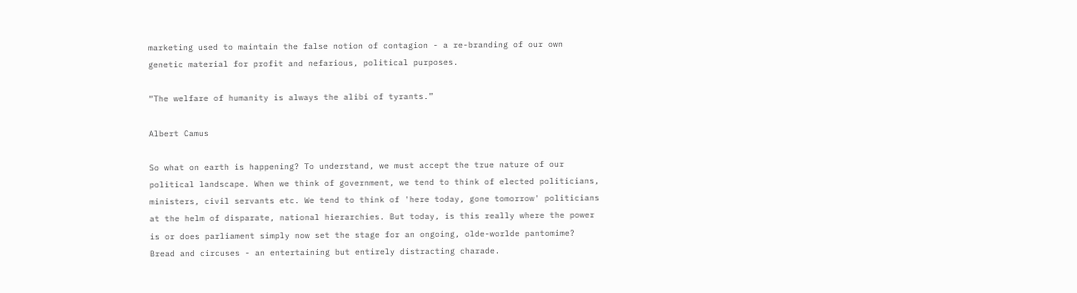marketing used to maintain the false notion of contagion - a re-branding of our own genetic material for profit and nefarious, political purposes.

“The welfare of humanity is always the alibi of tyrants.”

Albert Camus

So what on earth is happening? To understand, we must accept the true nature of our political landscape. When we think of government, we tend to think of elected politicians, ministers, civil servants etc. We tend to think of 'here today, gone tomorrow' politicians at the helm of disparate, national hierarchies. But today, is this really where the power is or does parliament simply now set the stage for an ongoing, olde-worlde pantomime? Bread and circuses - an entertaining but entirely distracting charade.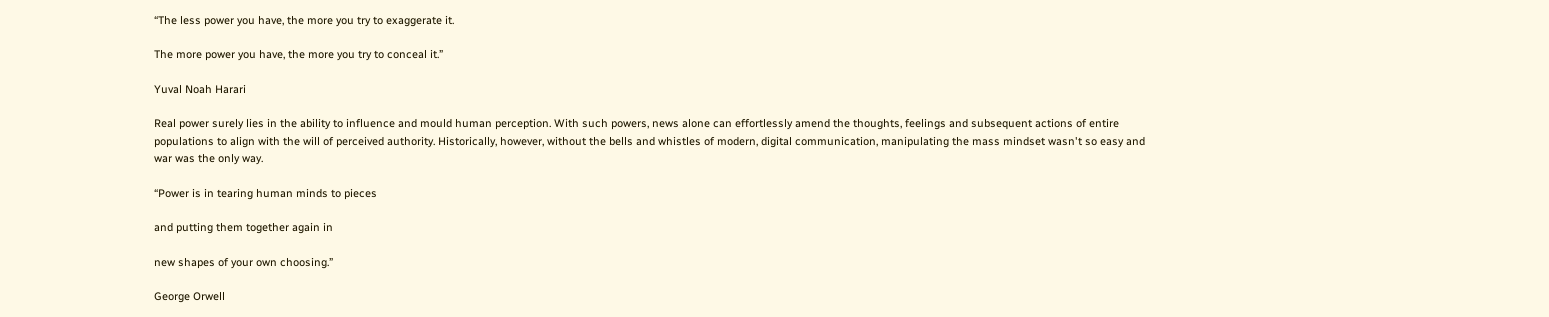“The less power you have, the more you try to exaggerate it.

The more power you have, the more you try to conceal it.”

Yuval Noah Harari

Real power surely lies in the ability to influence and mould human perception. With such powers, news alone can effortlessly amend the thoughts, feelings and subsequent actions of entire populations to align with the will of perceived authority. Historically, however, without the bells and whistles of modern, digital communication, manipulating the mass mindset wasn't so easy and war was the only way.

“Power is in tearing human minds to pieces

and putting them together again in

new shapes of your own choosing.”

George Orwell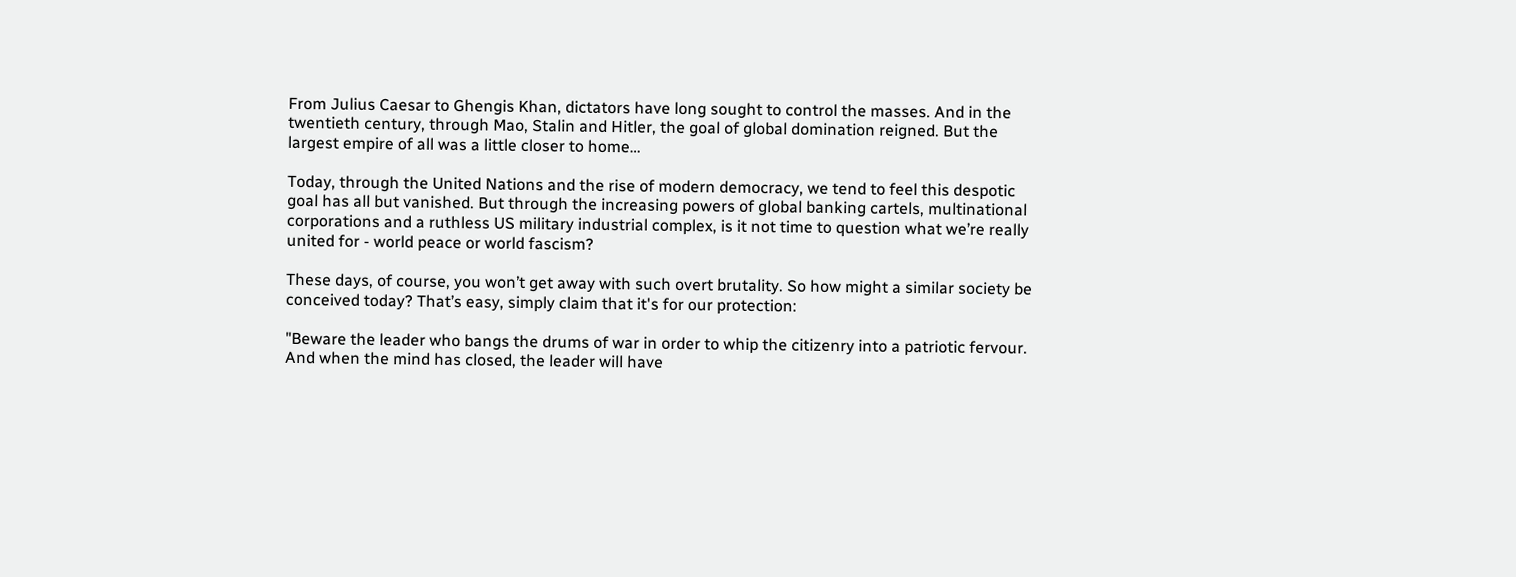From Julius Caesar to Ghengis Khan, dictators have long sought to control the masses. And in the twentieth century, through Mao, Stalin and Hitler, the goal of global domination reigned. But the largest empire of all was a little closer to home…

Today, through the United Nations and the rise of modern democracy, we tend to feel this despotic goal has all but vanished. But through the increasing powers of global banking cartels, multinational corporations and a ruthless US military industrial complex, is it not time to question what we’re really united for - world peace or world fascism?

These days, of course, you won’t get away with such overt brutality. So how might a similar society be conceived today? That’s easy, simply claim that it's for our protection:

"Beware the leader who bangs the drums of war in order to whip the citizenry into a patriotic fervour. And when the mind has closed, the leader will have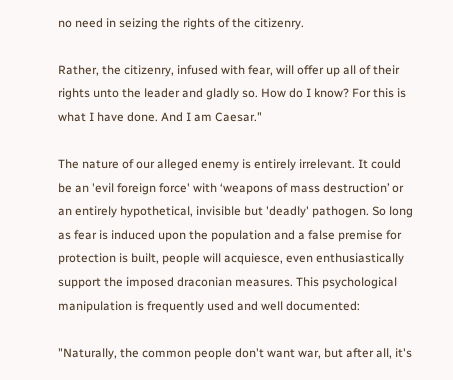no need in seizing the rights of the citizenry.

Rather, the citizenry, infused with fear, will offer up all of their rights unto the leader and gladly so. How do I know? For this is what I have done. And I am Caesar."

The nature of our alleged enemy is entirely irrelevant. It could be an 'evil foreign force' with ‘weapons of mass destruction’ or an entirely hypothetical, invisible but 'deadly' pathogen. So long as fear is induced upon the population and a false premise for protection is built, people will acquiesce, even enthusiastically support the imposed draconian measures. This psychological manipulation is frequently used and well documented:

"Naturally, the common people don't want war, but after all, it's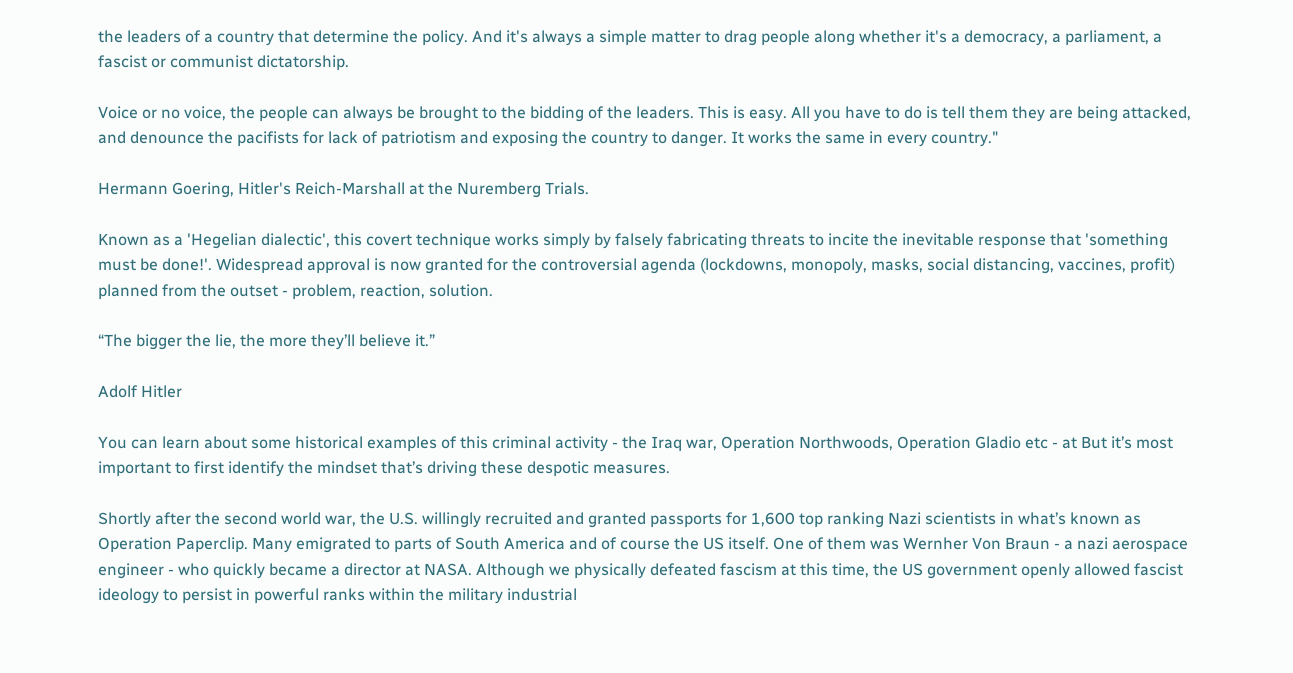the leaders of a country that determine the policy. And it's always a simple matter to drag people along whether it's a democracy, a parliament, a fascist or communist dictatorship.

Voice or no voice, the people can always be brought to the bidding of the leaders. This is easy. All you have to do is tell them they are being attacked, and denounce the pacifists for lack of patriotism and exposing the country to danger. It works the same in every country."

Hermann Goering, Hitler's Reich-Marshall at the Nuremberg Trials.

Known as a 'Hegelian dialectic', this covert technique works simply by falsely fabricating threats to incite the inevitable response that 'something must be done!'. Widespread approval is now granted for the controversial agenda (lockdowns, monopoly, masks, social distancing, vaccines, profit) planned from the outset - problem, reaction, solution.

“The bigger the lie, the more they’ll believe it.”

Adolf Hitler

You can learn about some historical examples of this criminal activity - the Iraq war, Operation Northwoods, Operation Gladio etc - at But it’s most important to first identify the mindset that’s driving these despotic measures.

Shortly after the second world war, the U.S. willingly recruited and granted passports for 1,600 top ranking Nazi scientists in what’s known as Operation Paperclip. Many emigrated to parts of South America and of course the US itself. One of them was Wernher Von Braun - a nazi aerospace engineer - who quickly became a director at NASA. Although we physically defeated fascism at this time, the US government openly allowed fascist ideology to persist in powerful ranks within the military industrial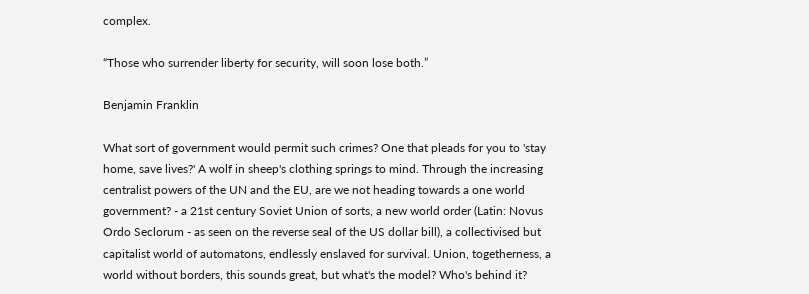complex.

“Those who surrender liberty for security, will soon lose both.”

Benjamin Franklin

What sort of government would permit such crimes? One that pleads for you to 'stay home, save lives?' A wolf in sheep's clothing springs to mind. Through the increasing centralist powers of the UN and the EU, are we not heading towards a one world government? - a 21st century Soviet Union of sorts, a new world order (Latin: Novus Ordo Seclorum - as seen on the reverse seal of the US dollar bill), a collectivised but capitalist world of automatons, endlessly enslaved for survival. Union, togetherness, a world without borders, this sounds great, but what's the model? Who's behind it?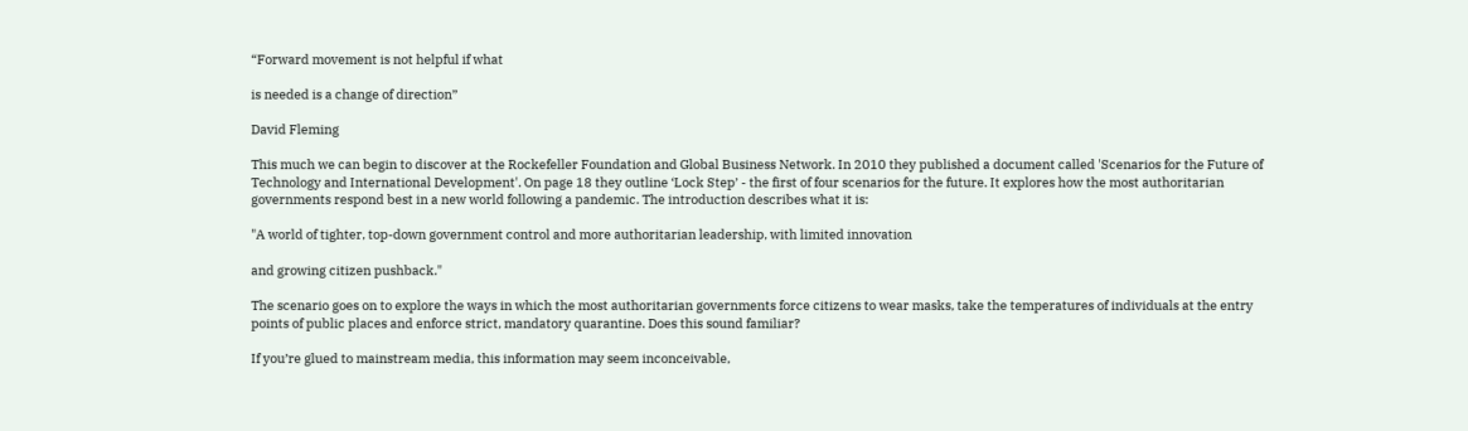“Forward movement is not helpful if what

is needed is a change of direction”

David Fleming

This much we can begin to discover at the Rockefeller Foundation and Global Business Network. In 2010 they published a document called 'Scenarios for the Future of Technology and International Development'. On page 18 they outline ‘Lock Step’ - the first of four scenarios for the future. It explores how the most authoritarian governments respond best in a new world following a pandemic. The introduction describes what it is:

"A world of tighter, top-down government control and more authoritarian leadership, with limited innovation

and growing citizen pushback."

The scenario goes on to explore the ways in which the most authoritarian governments force citizens to wear masks, take the temperatures of individuals at the entry points of public places and enforce strict, mandatory quarantine. Does this sound familiar?

If you’re glued to mainstream media, this information may seem inconceivable,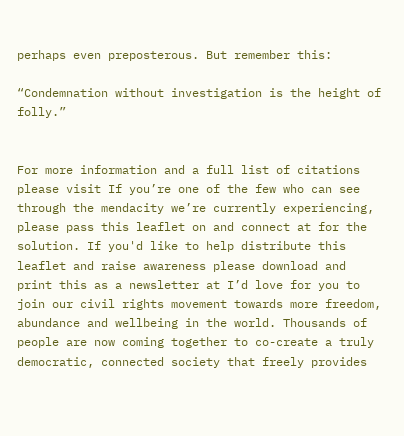perhaps even preposterous. But remember this:

“Condemnation without investigation is the height of folly.”


For more information and a full list of citations please visit If you’re one of the few who can see through the mendacity we’re currently experiencing, please pass this leaflet on and connect at for the solution. If you'd like to help distribute this leaflet and raise awareness please download and print this as a newsletter at I’d love for you to join our civil rights movement towards more freedom, abundance and wellbeing in the world. Thousands of people are now coming together to co-create a truly democratic, connected society that freely provides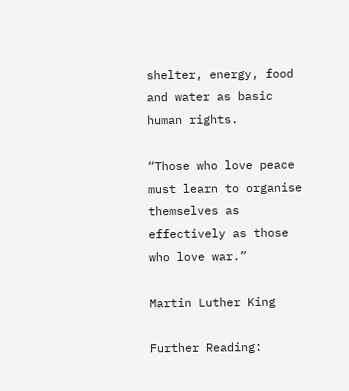shelter, energy, food and water as basic human rights.

“Those who love peace must learn to organise themselves as effectively as those who love war.”

Martin Luther King

Further Reading: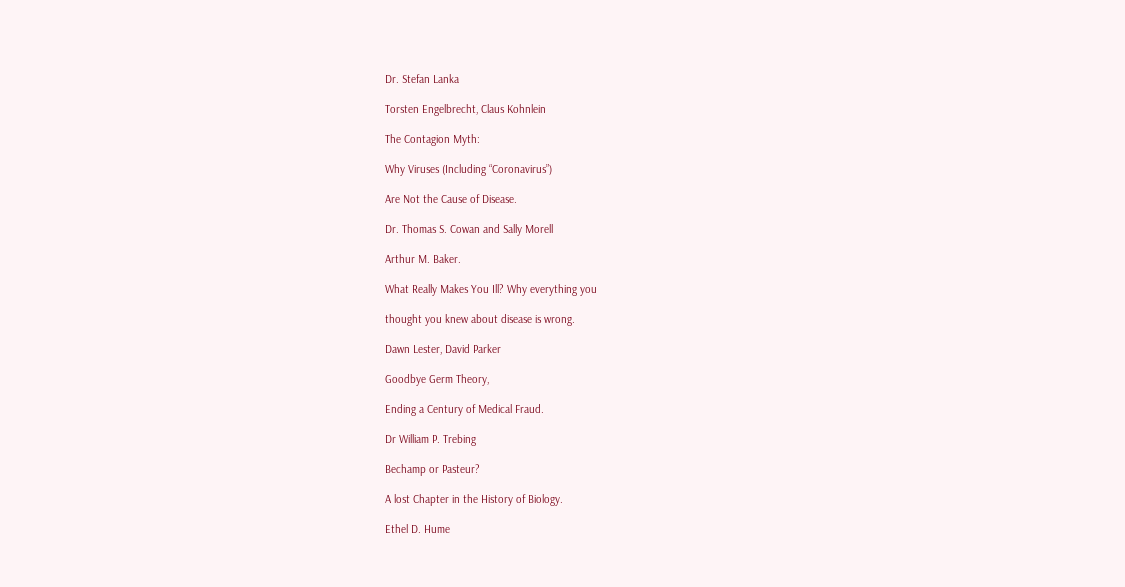Dr. Stefan Lanka

Torsten Engelbrecht, Claus Kohnlein

The Contagion Myth:

Why Viruses (Including “Coronavirus”)

Are Not the Cause of Disease.

Dr. Thomas S. Cowan and Sally Morell

Arthur M. Baker.

What Really Makes You Ill? Why everything you

thought you knew about disease is wrong.

Dawn Lester, David Parker

Goodbye Germ Theory,

Ending a Century of Medical Fraud.

Dr William P. Trebing

Bechamp or Pasteur?

A lost Chapter in the History of Biology.

Ethel D. Hume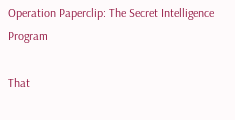Operation Paperclip: The Secret Intelligence Program

That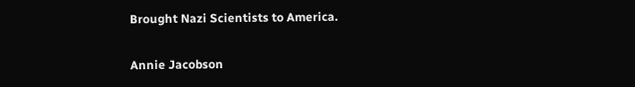Brought Nazi Scientists to America.

Annie Jacobson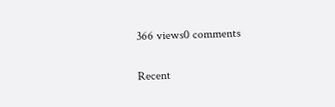366 views0 comments

Recent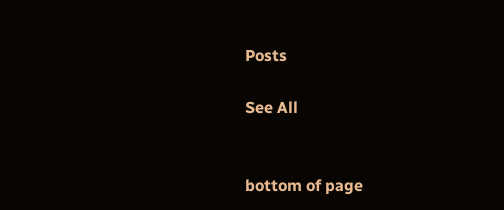Posts

See All


bottom of page